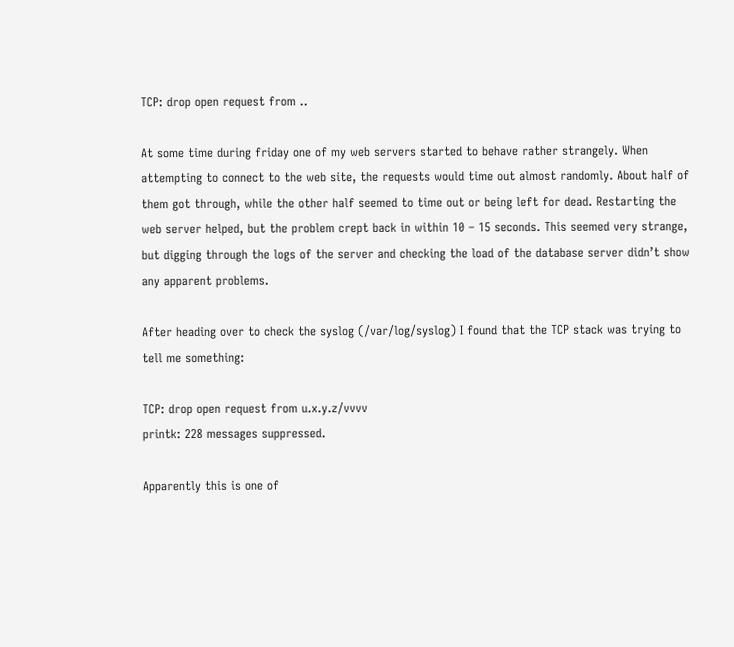TCP: drop open request from ..

At some time during friday one of my web servers started to behave rather strangely. When attempting to connect to the web site, the requests would time out almost randomly. About half of them got through, while the other half seemed to time out or being left for dead. Restarting the web server helped, but the problem crept back in within 10 – 15 seconds. This seemed very strange, but digging through the logs of the server and checking the load of the database server didn’t show any apparent problems.

After heading over to check the syslog (/var/log/syslog) I found that the TCP stack was trying to tell me something:

TCP: drop open request from u.x.y.z/vvvv
printk: 228 messages suppressed.

Apparently this is one of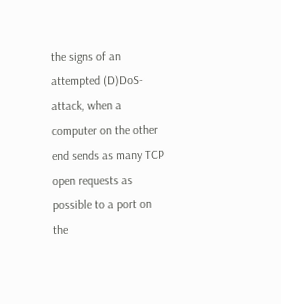the signs of an attempted (D)DoS-attack, when a computer on the other end sends as many TCP open requests as possible to a port on the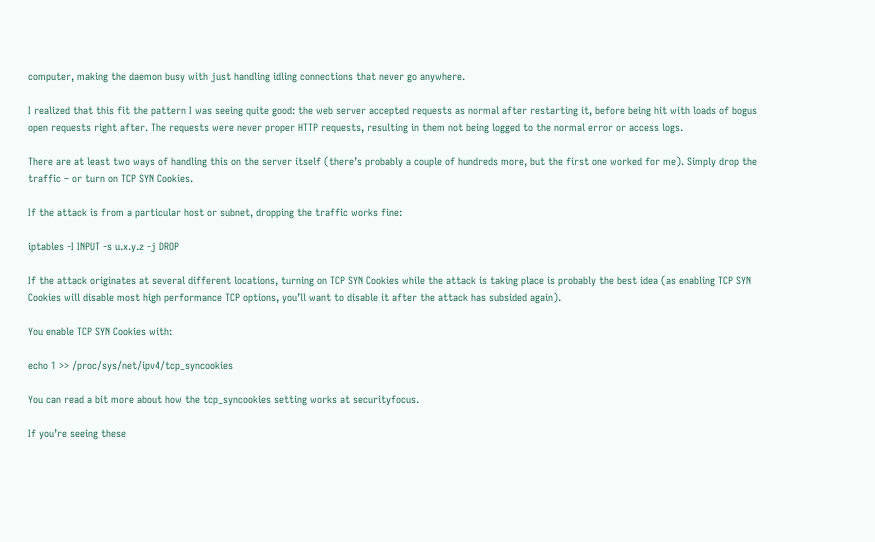computer, making the daemon busy with just handling idling connections that never go anywhere.

I realized that this fit the pattern I was seeing quite good: the web server accepted requests as normal after restarting it, before being hit with loads of bogus open requests right after. The requests were never proper HTTP requests, resulting in them not being logged to the normal error or access logs.

There are at least two ways of handling this on the server itself (there’s probably a couple of hundreds more, but the first one worked for me). Simply drop the traffic – or turn on TCP SYN Cookies.

If the attack is from a particular host or subnet, dropping the traffic works fine:

iptables -I INPUT -s u.x.y.z -j DROP

If the attack originates at several different locations, turning on TCP SYN Cookies while the attack is taking place is probably the best idea (as enabling TCP SYN Cookies will disable most high performance TCP options, you’ll want to disable it after the attack has subsided again).

You enable TCP SYN Cookies with:

echo 1 >> /proc/sys/net/ipv4/tcp_syncookies

You can read a bit more about how the tcp_syncookies setting works at securityfocus.

If you’re seeing these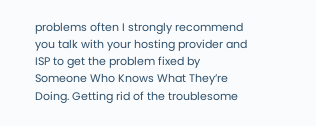problems often I strongly recommend you talk with your hosting provider and ISP to get the problem fixed by Someone Who Knows What They’re Doing. Getting rid of the troublesome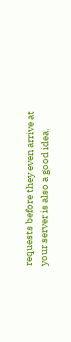requests before they even arrive at your server is also a good idea.